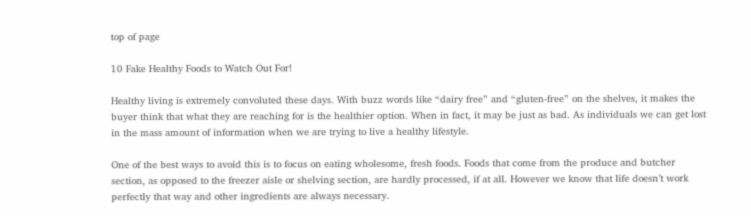top of page

10 Fake Healthy Foods to Watch Out For!

Healthy living is extremely convoluted these days. With buzz words like “dairy free” and “gluten-free” on the shelves, it makes the buyer think that what they are reaching for is the healthier option. When in fact, it may be just as bad. As individuals we can get lost in the mass amount of information when we are trying to live a healthy lifestyle.

One of the best ways to avoid this is to focus on eating wholesome, fresh foods. Foods that come from the produce and butcher section, as opposed to the freezer aisle or shelving section, are hardly processed, if at all. However we know that life doesn’t work perfectly that way and other ingredients are always necessary.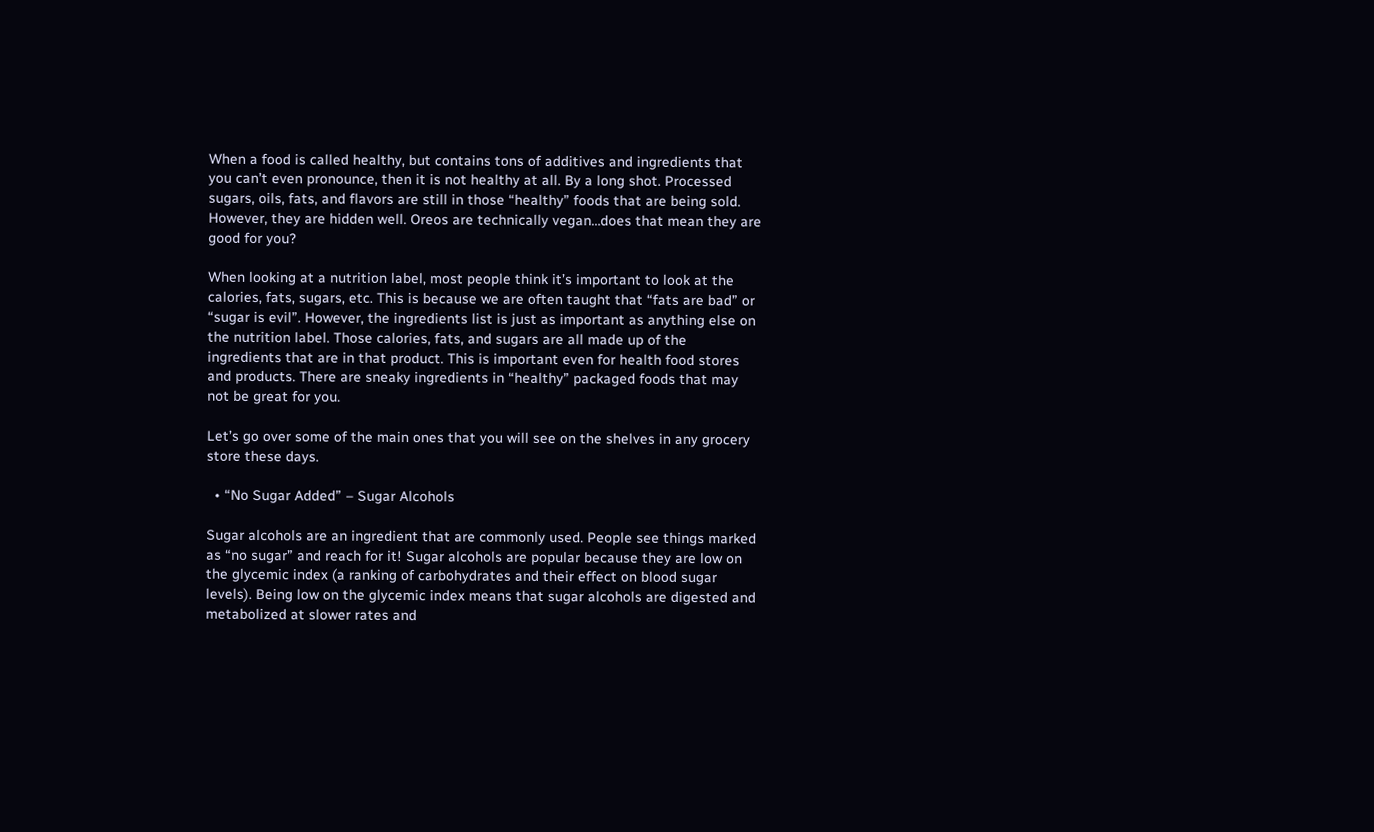When a food is called healthy, but contains tons of additives and ingredients that you can’t even pronounce, then it is not healthy at all. By a long shot. Processed sugars, oils, fats, and flavors are still in those “healthy” foods that are being sold. However, they are hidden well. Oreos are technically vegan…does that mean they are good for you?

When looking at a nutrition label, most people think it’s important to look at the calories, fats, sugars, etc. This is because we are often taught that “fats are bad” or “sugar is evil”. However, the ingredients list is just as important as anything else on the nutrition label. Those calories, fats, and sugars are all made up of the ingredients that are in that product. This is important even for health food stores and products. There are sneaky ingredients in “healthy” packaged foods that may not be great for you.

Let’s go over some of the main ones that you will see on the shelves in any grocery store these days.

  • “No Sugar Added” – Sugar Alcohols

Sugar alcohols are an ingredient that are commonly used. People see things marked as “no sugar” and reach for it! Sugar alcohols are popular because they are low on the glycemic index (a ranking of carbohydrates and their effect on blood sugar levels). Being low on the glycemic index means that sugar alcohols are digested and metabolized at slower rates and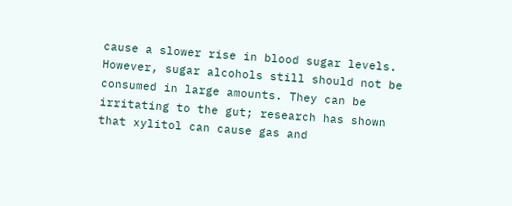cause a slower rise in blood sugar levels. However, sugar alcohols still should not be consumed in large amounts. They can be irritating to the gut; research has shown that xylitol can cause gas and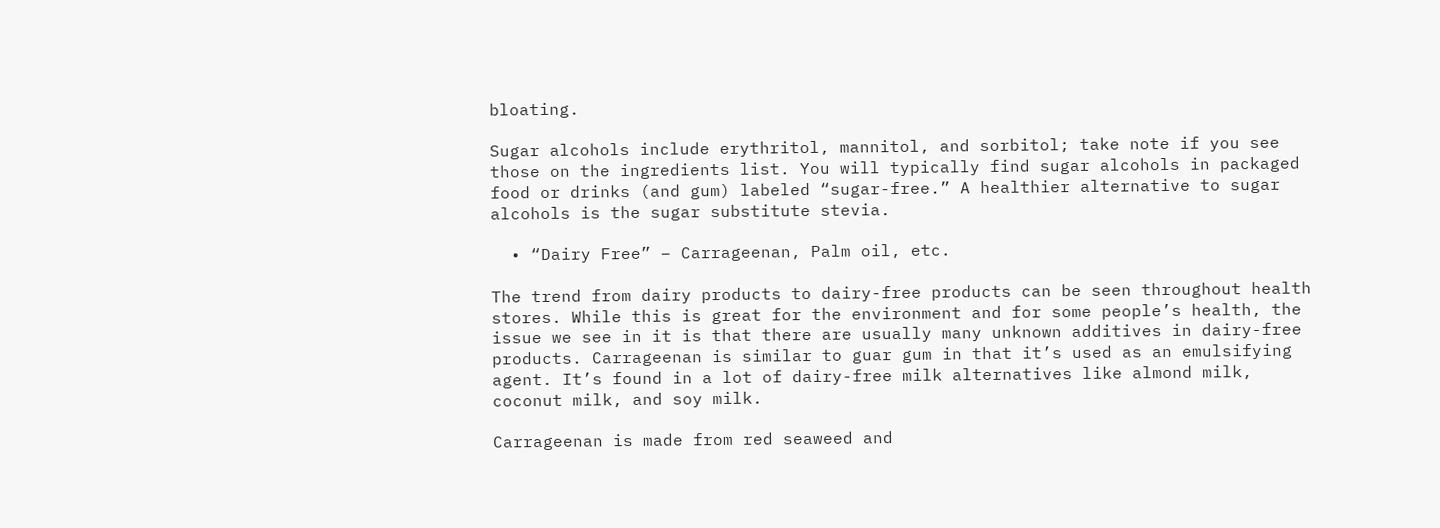bloating.

Sugar alcohols include erythritol, mannitol, and sorbitol; take note if you see those on the ingredients list. You will typically find sugar alcohols in packaged food or drinks (and gum) labeled “sugar-free.” A healthier alternative to sugar alcohols is the sugar substitute stevia.

  • “Dairy Free” – Carrageenan, Palm oil, etc.

The trend from dairy products to dairy-free products can be seen throughout health stores. While this is great for the environment and for some people’s health, the issue we see in it is that there are usually many unknown additives in dairy-free products. Carrageenan is similar to guar gum in that it’s used as an emulsifying agent. It’s found in a lot of dairy-free milk alternatives like almond milk, coconut milk, and soy milk.

Carrageenan is made from red seaweed and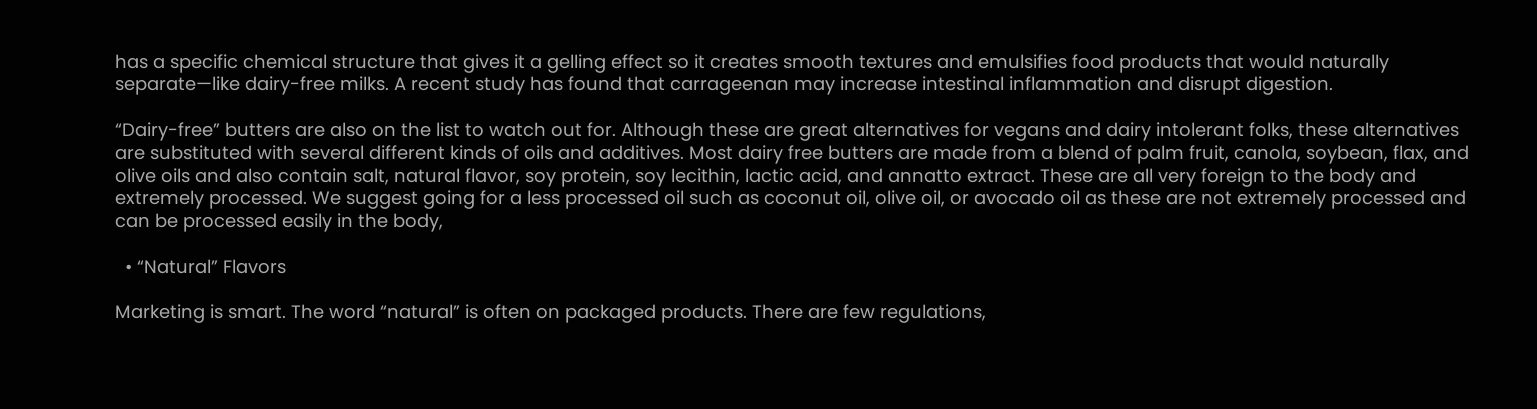has a specific chemical structure that gives it a gelling effect so it creates smooth textures and emulsifies food products that would naturally separate—like dairy-free milks. A recent study has found that carrageenan may increase intestinal inflammation and disrupt digestion.

“Dairy-free” butters are also on the list to watch out for. Although these are great alternatives for vegans and dairy intolerant folks, these alternatives are substituted with several different kinds of oils and additives. Most dairy free butters are made from a blend of palm fruit, canola, soybean, flax, and olive oils and also contain salt, natural flavor, soy protein, soy lecithin, lactic acid, and annatto extract. These are all very foreign to the body and extremely processed. We suggest going for a less processed oil such as coconut oil, olive oil, or avocado oil as these are not extremely processed and can be processed easily in the body,

  • “Natural” Flavors

Marketing is smart. The word “natural” is often on packaged products. There are few regulations,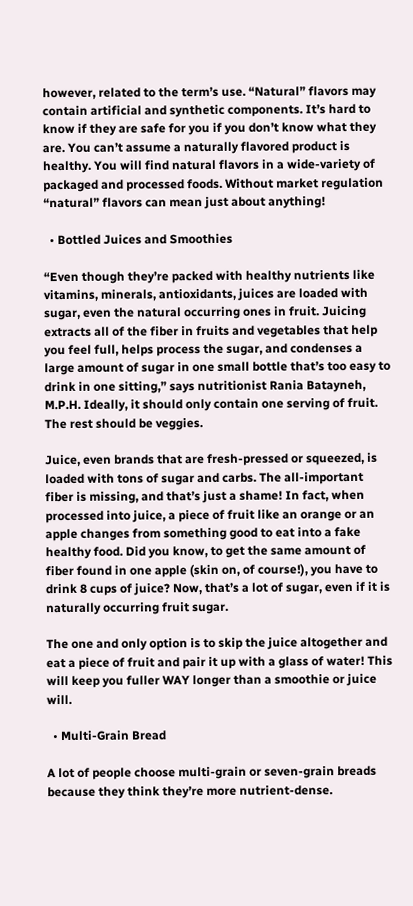however, related to the term’s use. “Natural” flavors may contain artificial and synthetic components. It’s hard to know if they are safe for you if you don’t know what they are. You can’t assume a naturally flavored product is healthy. You will find natural flavors in a wide-variety of packaged and processed foods. Without market regulation “natural” flavors can mean just about anything!

  • Bottled Juices and Smoothies

“Even though they’re packed with healthy nutrients like vitamins, minerals, antioxidants, juices are loaded with sugar, even the natural occurring ones in fruit. Juicing extracts all of the fiber in fruits and vegetables that help you feel full, helps process the sugar, and condenses a large amount of sugar in one small bottle that’s too easy to drink in one sitting,” says nutritionist Rania Batayneh, M.P.H. Ideally, it should only contain one serving of fruit. The rest should be veggies.

Juice, even brands that are fresh-pressed or squeezed, is loaded with tons of sugar and carbs. The all-important fiber is missing, and that’s just a shame! In fact, when processed into juice, a piece of fruit like an orange or an apple changes from something good to eat into a fake healthy food. Did you know, to get the same amount of fiber found in one apple (skin on, of course!), you have to drink 8 cups of juice? Now, that’s a lot of sugar, even if it is naturally occurring fruit sugar.

The one and only option is to skip the juice altogether and eat a piece of fruit and pair it up with a glass of water! This will keep you fuller WAY longer than a smoothie or juice will.

  • Multi-Grain Bread

A lot of people choose multi-grain or seven-grain breads because they think they’re more nutrient-dense.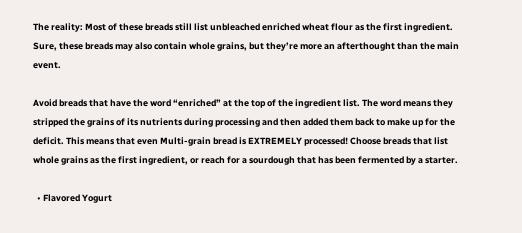The reality: Most of these breads still list unbleached enriched wheat flour as the first ingredient. Sure, these breads may also contain whole grains, but they’re more an afterthought than the main event.

Avoid breads that have the word “enriched” at the top of the ingredient list. The word means they stripped the grains of its nutrients during processing and then added them back to make up for the deficit. This means that even Multi-grain bread is EXTREMELY processed! Choose breads that list whole grains as the first ingredient, or reach for a sourdough that has been fermented by a starter.

  • Flavored Yogurt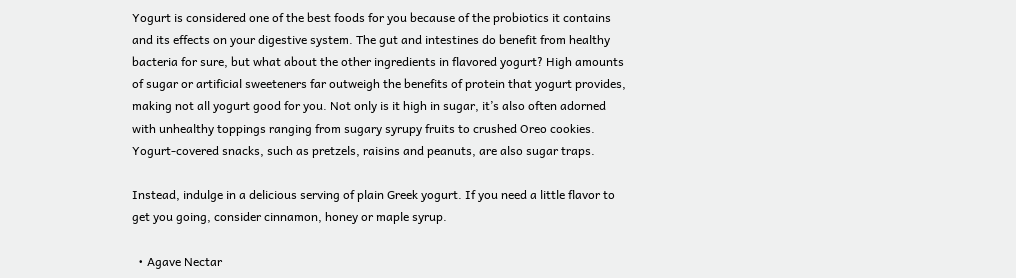Yogurt is considered one of the best foods for you because of the probiotics it contains and its effects on your digestive system. The gut and intestines do benefit from healthy bacteria for sure, but what about the other ingredients in flavored yogurt? High amounts of sugar or artificial sweeteners far outweigh the benefits of protein that yogurt provides, making not all yogurt good for you. Not only is it high in sugar, it’s also often adorned with unhealthy toppings ranging from sugary syrupy fruits to crushed Oreo cookies. Yogurt-covered snacks, such as pretzels, raisins and peanuts, are also sugar traps.

Instead, indulge in a delicious serving of plain Greek yogurt. If you need a little flavor to get you going, consider cinnamon, honey or maple syrup.

  • Agave Nectar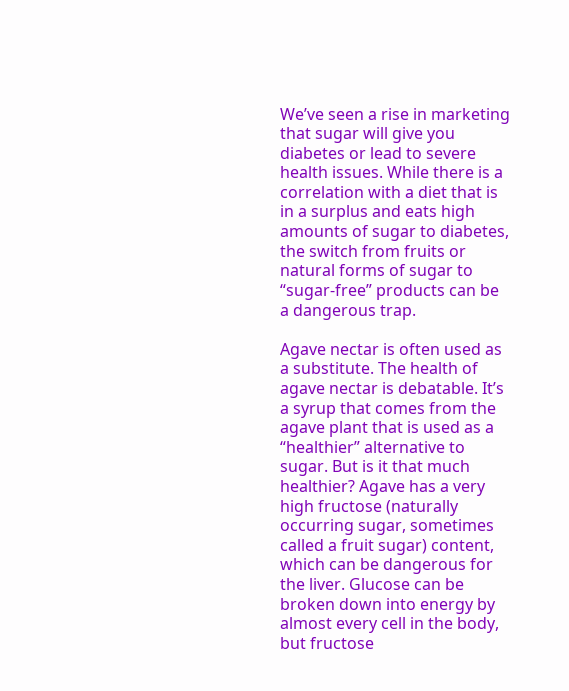We’ve seen a rise in marketing that sugar will give you diabetes or lead to severe health issues. While there is a correlation with a diet that is in a surplus and eats high amounts of sugar to diabetes, the switch from fruits or natural forms of sugar to “sugar-free” products can be a dangerous trap.

Agave nectar is often used as a substitute. The health of agave nectar is debatable. It’s a syrup that comes from the agave plant that is used as a “healthier” alternative to sugar. But is it that much healthier? Agave has a very high fructose (naturally occurring sugar, sometimes called a fruit sugar) content, which can be dangerous for the liver. Glucose can be broken down into energy by almost every cell in the body, but fructose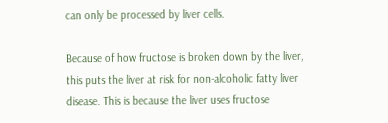can only be processed by liver cells.

Because of how fructose is broken down by the liver, this puts the liver at risk for non-alcoholic fatty liver disease. This is because the liver uses fructose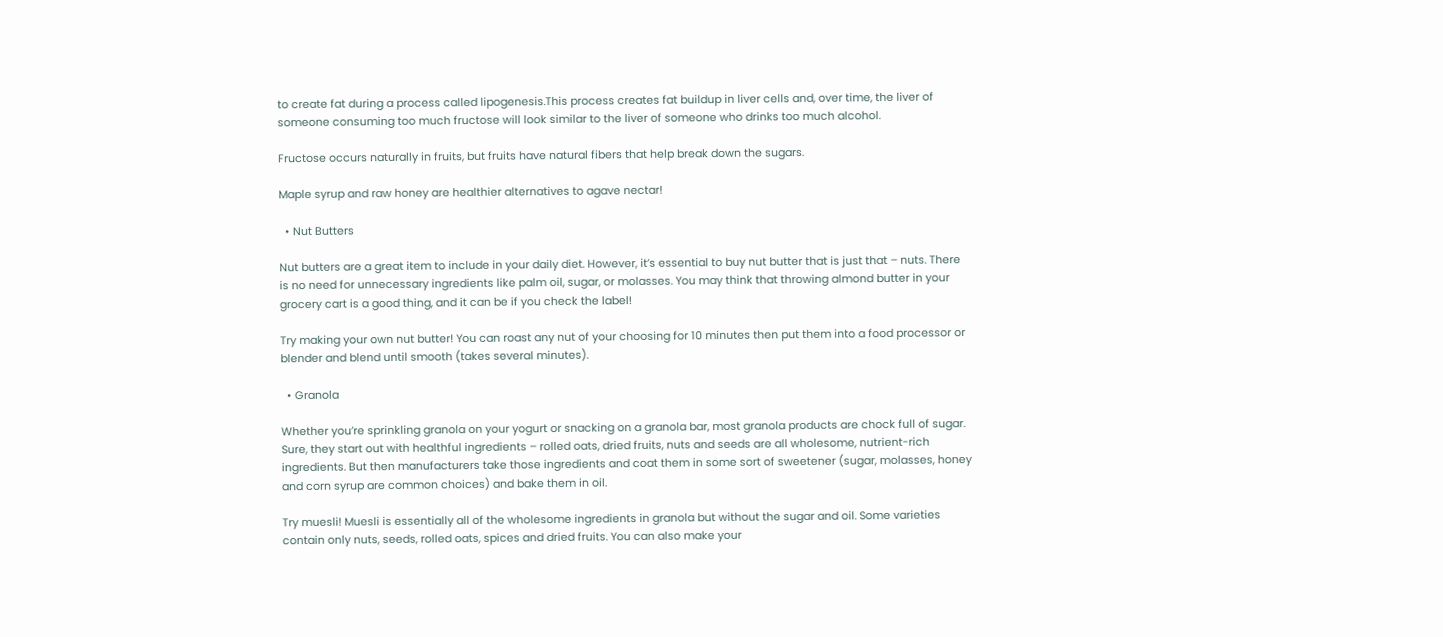to create fat during a process called lipogenesis.This process creates fat buildup in liver cells and, over time, the liver of someone consuming too much fructose will look similar to the liver of someone who drinks too much alcohol.

Fructose occurs naturally in fruits, but fruits have natural fibers that help break down the sugars.

Maple syrup and raw honey are healthier alternatives to agave nectar!

  • Nut Butters

Nut butters are a great item to include in your daily diet. However, it’s essential to buy nut butter that is just that – nuts. There is no need for unnecessary ingredients like palm oil, sugar, or molasses. You may think that throwing almond butter in your grocery cart is a good thing, and it can be if you check the label!

Try making your own nut butter! You can roast any nut of your choosing for 10 minutes then put them into a food processor or blender and blend until smooth (takes several minutes).

  • Granola

Whether you’re sprinkling granola on your yogurt or snacking on a granola bar, most granola products are chock full of sugar. Sure, they start out with healthful ingredients – rolled oats, dried fruits, nuts and seeds are all wholesome, nutrient-rich ingredients. But then manufacturers take those ingredients and coat them in some sort of sweetener (sugar, molasses, honey and corn syrup are common choices) and bake them in oil.

Try muesli! Muesli is essentially all of the wholesome ingredients in granola but without the sugar and oil. Some varieties contain only nuts, seeds, rolled oats, spices and dried fruits. You can also make your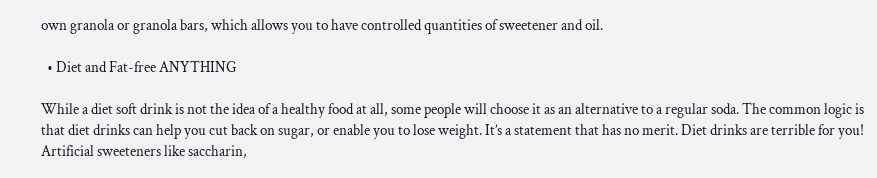own granola or granola bars, which allows you to have controlled quantities of sweetener and oil.

  • Diet and Fat-free ANYTHING

While a diet soft drink is not the idea of a healthy food at all, some people will choose it as an alternative to a regular soda. The common logic is that diet drinks can help you cut back on sugar, or enable you to lose weight. It’s a statement that has no merit. Diet drinks are terrible for you! Artificial sweeteners like saccharin,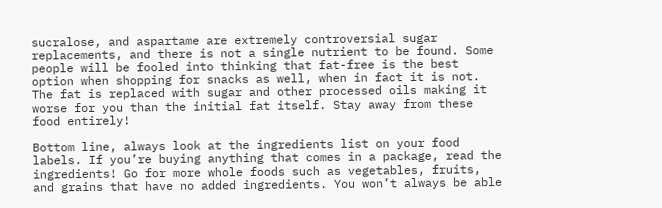sucralose, and aspartame are extremely controversial sugar replacements, and there is not a single nutrient to be found. Some people will be fooled into thinking that fat-free is the best option when shopping for snacks as well, when in fact it is not. The fat is replaced with sugar and other processed oils making it worse for you than the initial fat itself. Stay away from these food entirely!

Bottom line, always look at the ingredients list on your food labels. If you’re buying anything that comes in a package, read the ingredients! Go for more whole foods such as vegetables, fruits, and grains that have no added ingredients. You won’t always be able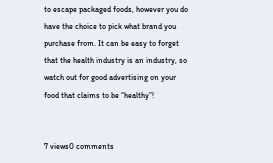to escape packaged foods, however you do have the choice to pick what brand you purchase from. It can be easy to forget that the health industry is an industry, so watch out for good advertising on your food that claims to be “healthy”!


7 views0 comments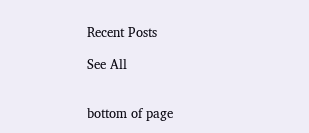Recent Posts

See All


bottom of page